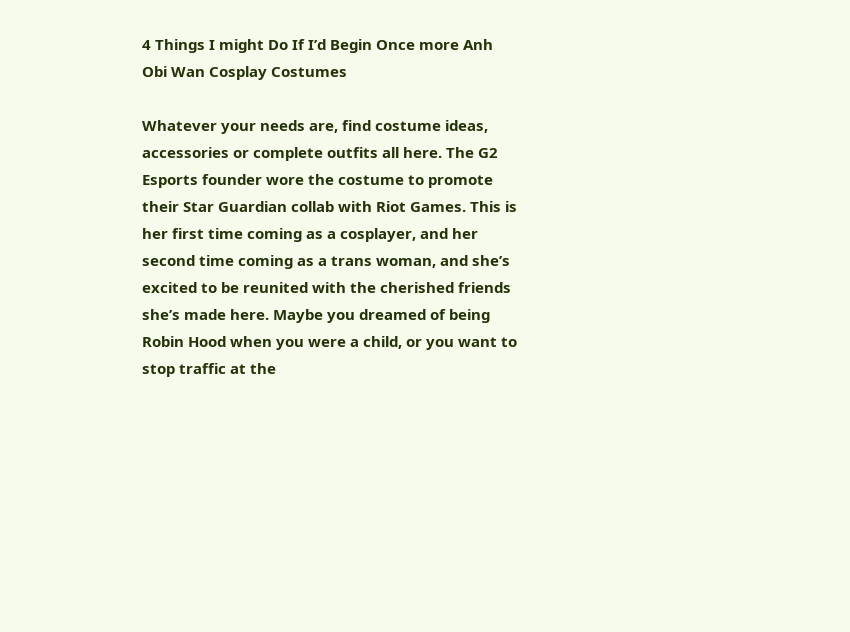4 Things I might Do If I’d Begin Once more Anh Obi Wan Cosplay Costumes

Whatever your needs are, find costume ideas, accessories or complete outfits all here. The G2 Esports founder wore the costume to promote their Star Guardian collab with Riot Games. This is her first time coming as a cosplayer, and her second time coming as a trans woman, and she’s excited to be reunited with the cherished friends she’s made here. Maybe you dreamed of being Robin Hood when you were a child, or you want to stop traffic at the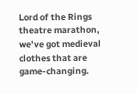Lord of the Rings theatre marathon, we’ve got medieval clothes that are game-changing.